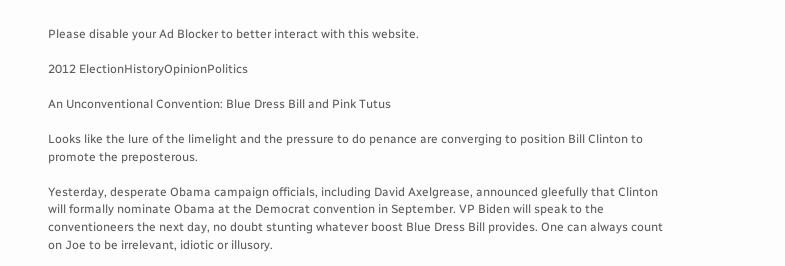Please disable your Ad Blocker to better interact with this website.

2012 ElectionHistoryOpinionPolitics

An Unconventional Convention: Blue Dress Bill and Pink Tutus

Looks like the lure of the limelight and the pressure to do penance are converging to position Bill Clinton to promote the preposterous.

Yesterday, desperate Obama campaign officials, including David Axelgrease, announced gleefully that Clinton will formally nominate Obama at the Democrat convention in September. VP Biden will speak to the conventioneers the next day, no doubt stunting whatever boost Blue Dress Bill provides. One can always count on Joe to be irrelevant, idiotic or illusory.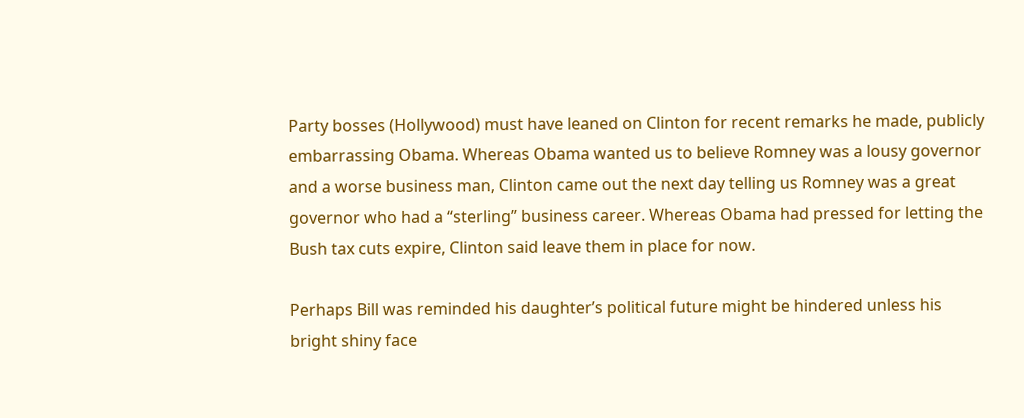Party bosses (Hollywood) must have leaned on Clinton for recent remarks he made, publicly embarrassing Obama. Whereas Obama wanted us to believe Romney was a lousy governor and a worse business man, Clinton came out the next day telling us Romney was a great governor who had a “sterling” business career. Whereas Obama had pressed for letting the Bush tax cuts expire, Clinton said leave them in place for now.

Perhaps Bill was reminded his daughter’s political future might be hindered unless his bright shiny face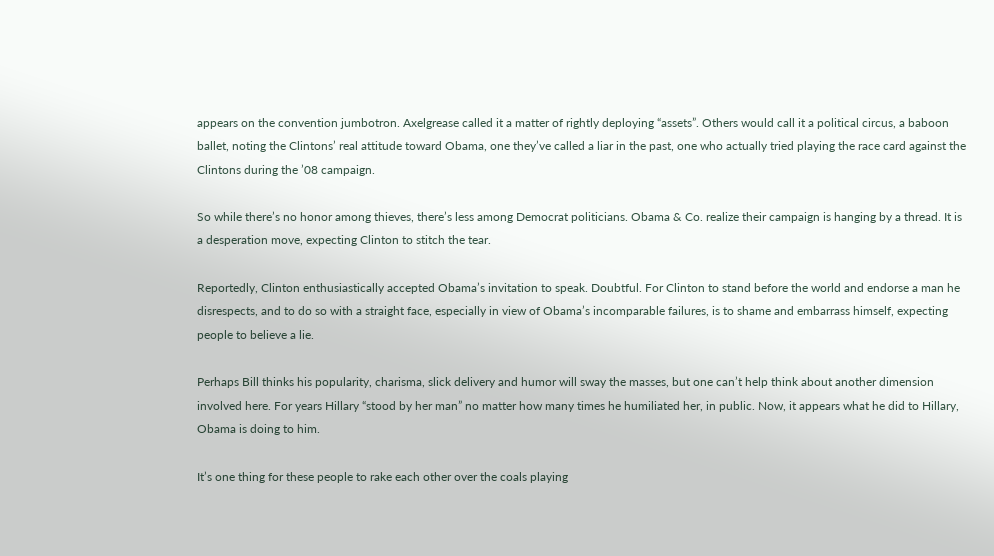appears on the convention jumbotron. Axelgrease called it a matter of rightly deploying “assets”. Others would call it a political circus, a baboon ballet, noting the Clintons’ real attitude toward Obama, one they’ve called a liar in the past, one who actually tried playing the race card against the Clintons during the ’08 campaign.

So while there’s no honor among thieves, there’s less among Democrat politicians. Obama & Co. realize their campaign is hanging by a thread. It is a desperation move, expecting Clinton to stitch the tear.

Reportedly, Clinton enthusiastically accepted Obama’s invitation to speak. Doubtful. For Clinton to stand before the world and endorse a man he disrespects, and to do so with a straight face, especially in view of Obama’s incomparable failures, is to shame and embarrass himself, expecting people to believe a lie.

Perhaps Bill thinks his popularity, charisma, slick delivery and humor will sway the masses, but one can’t help think about another dimension involved here. For years Hillary “stood by her man” no matter how many times he humiliated her, in public. Now, it appears what he did to Hillary, Obama is doing to him.

It’s one thing for these people to rake each other over the coals playing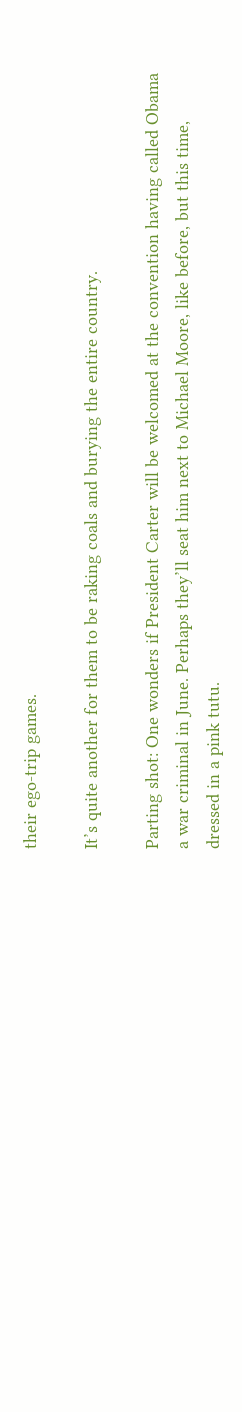their ego-trip games.

It’s quite another for them to be raking coals and burying the entire country.

Parting shot: One wonders if President Carter will be welcomed at the convention having called Obama a war criminal in June. Perhaps they’ll seat him next to Michael Moore, like before, but this time, dressed in a pink tutu.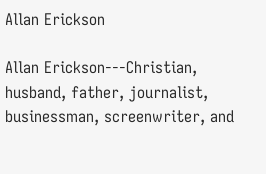Allan Erickson

Allan Erickson---Christian, husband, father, journalist, businessman, screenwriter, and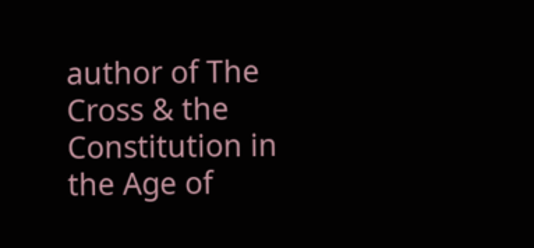author of The Cross & the Constitution in the Age of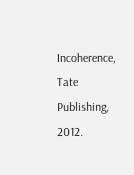Incoherence, Tate Publishing, 2012.